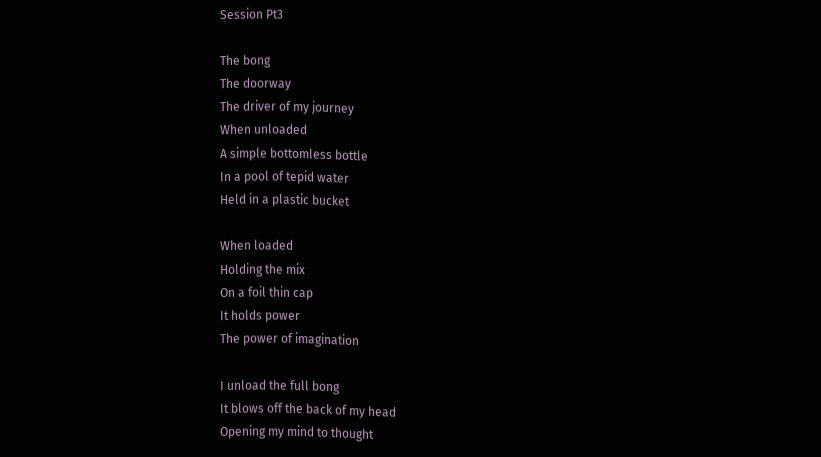Session Pt3

The bong
The doorway
The driver of my journey
When unloaded
A simple bottomless bottle
In a pool of tepid water
Held in a plastic bucket

When loaded
Holding the mix
On a foil thin cap
It holds power
The power of imagination

I unload the full bong
It blows off the back of my head
Opening my mind to thought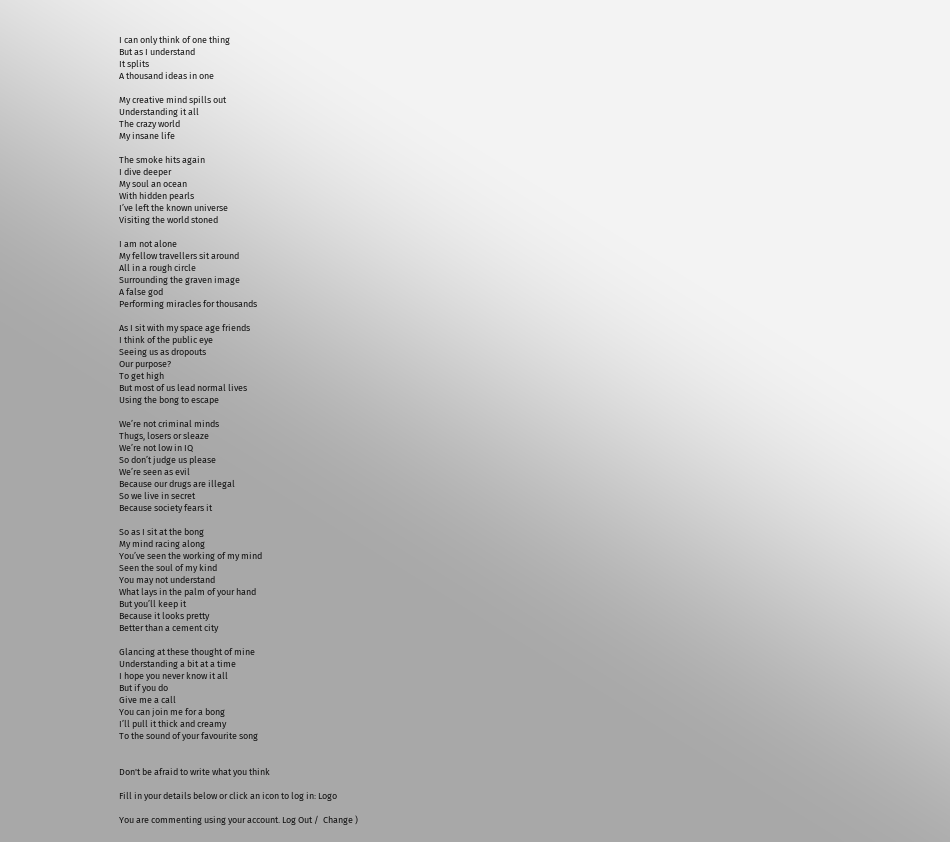I can only think of one thing
But as I understand
It splits
A thousand ideas in one

My creative mind spills out
Understanding it all
The crazy world
My insane life

The smoke hits again
I dive deeper
My soul an ocean
With hidden pearls
I’ve left the known universe
Visiting the world stoned

I am not alone
My fellow travellers sit around
All in a rough circle
Surrounding the graven image
A false god
Performing miracles for thousands

As I sit with my space age friends
I think of the public eye
Seeing us as dropouts
Our purpose?
To get high
But most of us lead normal lives
Using the bong to escape

We’re not criminal minds
Thugs, losers or sleaze
We’re not low in IQ
So don’t judge us please
We’re seen as evil
Because our drugs are illegal
So we live in secret
Because society fears it

So as I sit at the bong
My mind racing along
You’ve seen the working of my mind
Seen the soul of my kind
You may not understand
What lays in the palm of your hand
But you’ll keep it
Because it looks pretty
Better than a cement city

Glancing at these thought of mine
Understanding a bit at a time
I hope you never know it all
But if you do
Give me a call
You can join me for a bong
I’ll pull it thick and creamy
To the sound of your favourite song


Don't be afraid to write what you think

Fill in your details below or click an icon to log in: Logo

You are commenting using your account. Log Out /  Change )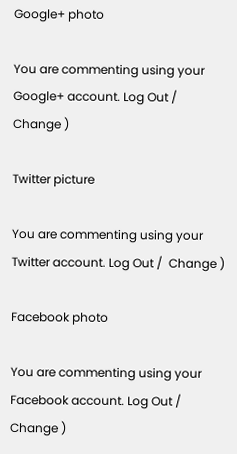Google+ photo

You are commenting using your Google+ account. Log Out /  Change )

Twitter picture

You are commenting using your Twitter account. Log Out /  Change )

Facebook photo

You are commenting using your Facebook account. Log Out /  Change )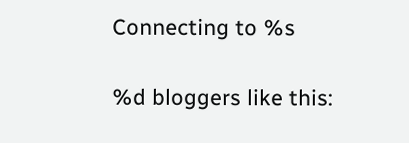Connecting to %s

%d bloggers like this: